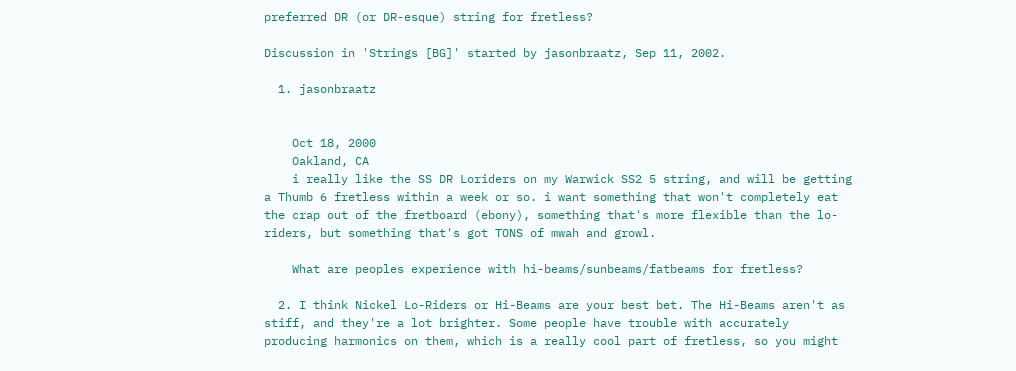preferred DR (or DR-esque) string for fretless?

Discussion in 'Strings [BG]' started by jasonbraatz, Sep 11, 2002.

  1. jasonbraatz


    Oct 18, 2000
    Oakland, CA
    i really like the SS DR Loriders on my Warwick SS2 5 string, and will be getting a Thumb 6 fretless within a week or so. i want something that won't completely eat the crap out of the fretboard (ebony), something that's more flexible than the lo-riders, but something that's got TONS of mwah and growl.

    What are peoples experience with hi-beams/sunbeams/fatbeams for fretless?

  2. I think Nickel Lo-Riders or Hi-Beams are your best bet. The Hi-Beams aren't as stiff, and they're a lot brighter. Some people have trouble with accurately producing harmonics on them, which is a really cool part of fretless, so you might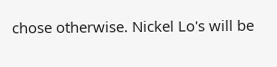chose otherwise. Nickel Lo's will be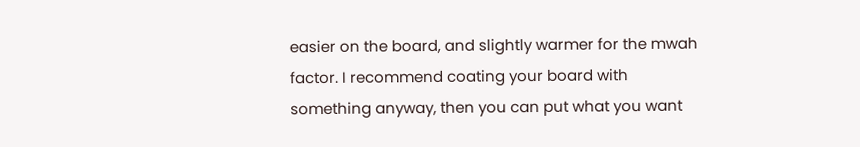easier on the board, and slightly warmer for the mwah factor. I recommend coating your board with something anyway, then you can put what you want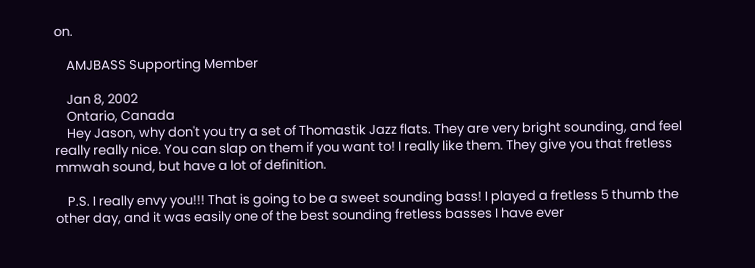on.

    AMJBASS Supporting Member

    Jan 8, 2002
    Ontario, Canada
    Hey Jason, why don't you try a set of Thomastik Jazz flats. They are very bright sounding, and feel really really nice. You can slap on them if you want to! I really like them. They give you that fretless mmwah sound, but have a lot of definition.

    P.S. I really envy you!!! That is going to be a sweet sounding bass! I played a fretless 5 thumb the other day, and it was easily one of the best sounding fretless basses I have ever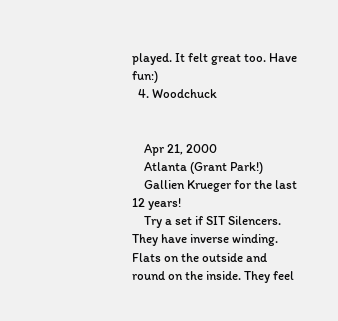played. It felt great too. Have fun:)
  4. Woodchuck


    Apr 21, 2000
    Atlanta (Grant Park!)
    Gallien Krueger for the last 12 years!
    Try a set if SIT Silencers. They have inverse winding. Flats on the outside and round on the inside. They feel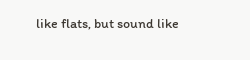like flats, but sound like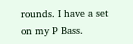rounds. I have a set on my P Bass.